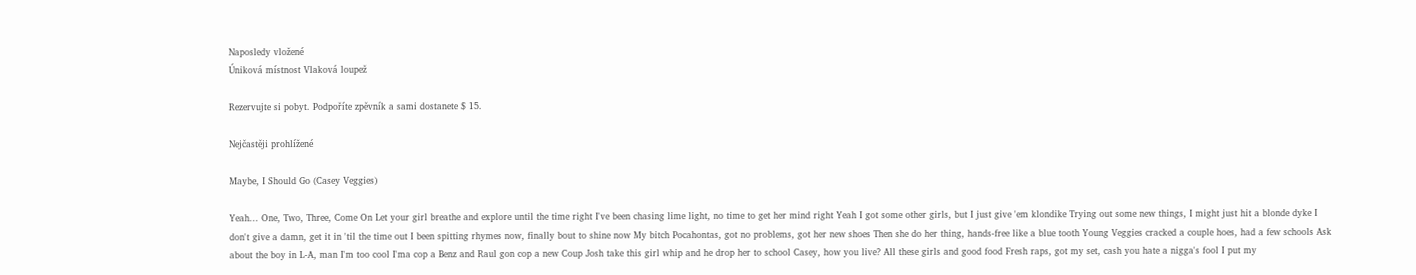Naposledy vložené
Úniková místnost Vlaková loupež

Rezervujte si pobyt. Podpoříte zpěvník a sami dostanete $ 15.

Nejčastěji prohlížené

Maybe, I Should Go (Casey Veggies)

Yeah... One, Two, Three, Come On Let your girl breathe and explore until the time right I've been chasing lime light, no time to get her mind right Yeah I got some other girls, but I just give 'em klondike Trying out some new things, I might just hit a blonde dyke I don't give a damn, get it in 'til the time out I been spitting rhymes now, finally bout to shine now My bitch Pocahontas, got no problems, got her new shoes Then she do her thing, hands-free like a blue tooth Young Veggies cracked a couple hoes, had a few schools Ask about the boy in L-A, man I'm too cool I'ma cop a Benz and Raul gon cop a new Coup Josh take this girl whip and he drop her to school Casey, how you live? All these girls and good food Fresh raps, got my set, cash you hate a nigga's fool I put my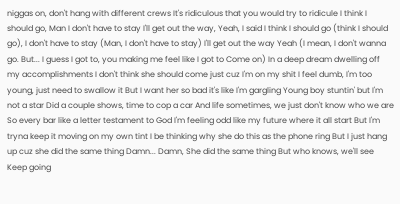niggas on, don't hang with different crews It's ridiculous that you would try to ridicule I think I should go, Man I don't have to stay I'll get out the way, Yeah, I said I think I should go (think I should go), I don't have to stay (Man, I don't have to stay) I'll get out the way Yeah (I mean, I don't wanna go. But... I guess I got to, you making me feel like I got to Come on) In a deep dream dwelling off my accomplishments I don't think she should come just cuz I'm on my shit I feel dumb, I'm too young, just need to swallow it But I want her so bad it's like I'm gargling Young boy stuntin' but I'm not a star Did a couple shows, time to cop a car And life sometimes, we just don't know who we are So every bar like a letter testament to God I'm feeling odd like my future where it all start But I'm tryna keep it moving on my own tint I be thinking why she do this as the phone ring But I just hang up cuz she did the same thing Damn... Damn, She did the same thing But who knows, we'll see Keep going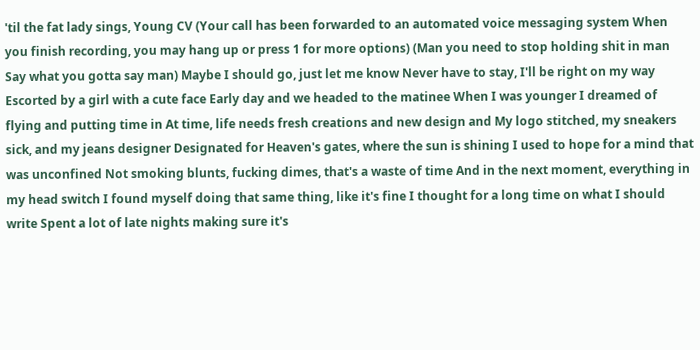'til the fat lady sings, Young CV (Your call has been forwarded to an automated voice messaging system When you finish recording, you may hang up or press 1 for more options) (Man you need to stop holding shit in man Say what you gotta say man) Maybe I should go, just let me know Never have to stay, I'll be right on my way Escorted by a girl with a cute face Early day and we headed to the matinee When I was younger I dreamed of flying and putting time in At time, life needs fresh creations and new design and My logo stitched, my sneakers sick, and my jeans designer Designated for Heaven's gates, where the sun is shining I used to hope for a mind that was unconfined Not smoking blunts, fucking dimes, that's a waste of time And in the next moment, everything in my head switch I found myself doing that same thing, like it's fine I thought for a long time on what I should write Spent a lot of late nights making sure it's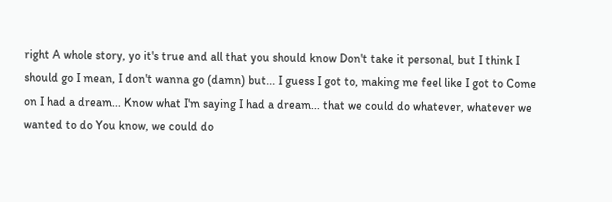right A whole story, yo it's true and all that you should know Don't take it personal, but I think I should go I mean, I don't wanna go (damn) but... I guess I got to, making me feel like I got to Come on I had a dream... Know what I'm saying I had a dream... that we could do whatever, whatever we wanted to do You know, we could do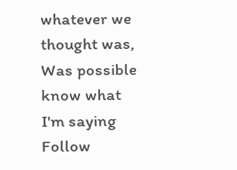whatever we thought was, Was possible know what I'm saying Follow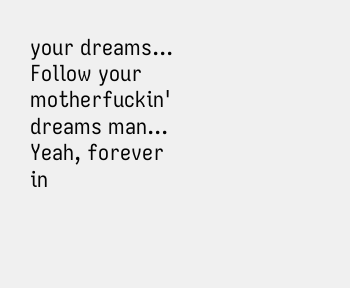your dreams... Follow your motherfuckin' dreams man... Yeah, forever in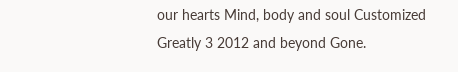our hearts Mind, body and soul Customized Greatly 3 2012 and beyond Gone.